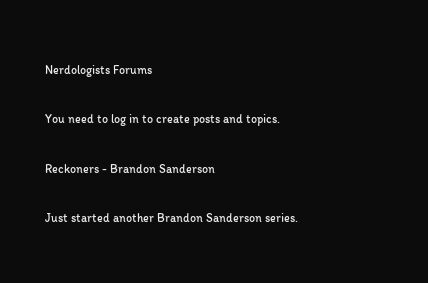Nerdologists Forums

You need to log in to create posts and topics.

Reckoners - Brandon Sanderson

Just started another Brandon Sanderson series.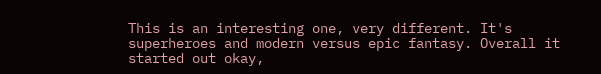This is an interesting one, very different. It's superheroes and modern versus epic fantasy. Overall it started out okay,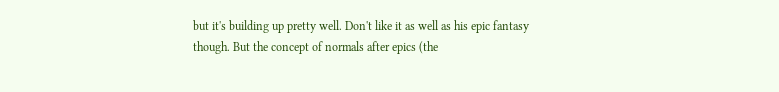but it's building up pretty well. Don't like it as well as his epic fantasy though. But the concept of normals after epics (the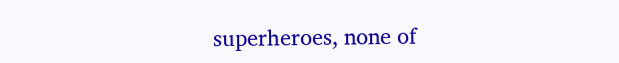superheroes, none of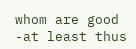whom are good -at least thus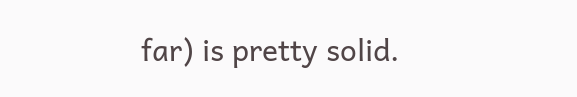far) is pretty solid.